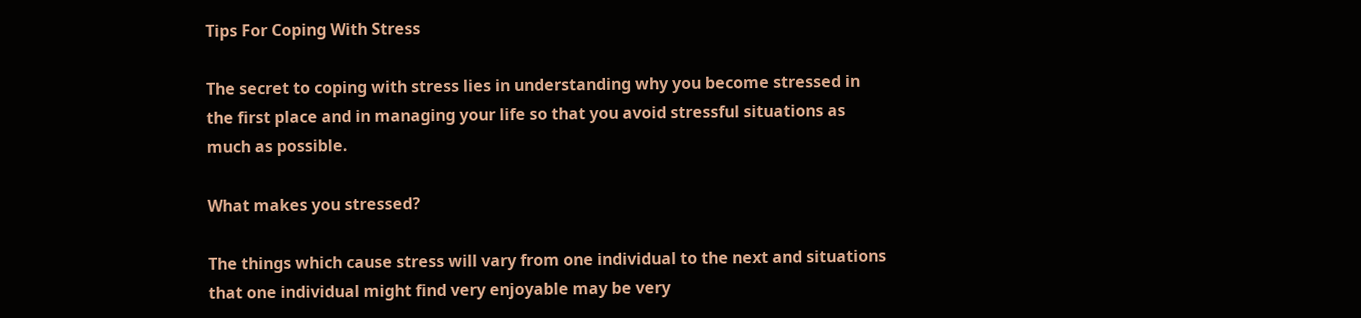Tips For Coping With Stress

The secret to coping with stress lies in understanding why you become stressed in the first place and in managing your life so that you avoid stressful situations as much as possible.

What makes you stressed?

The things which cause stress will vary from one individual to the next and situations that one individual might find very enjoyable may be very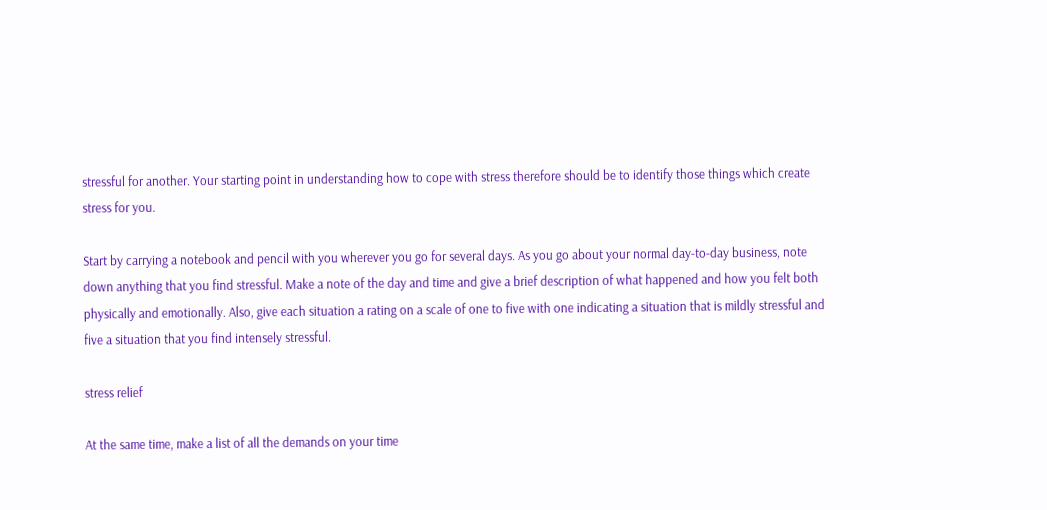stressful for another. Your starting point in understanding how to cope with stress therefore should be to identify those things which create stress for you.

Start by carrying a notebook and pencil with you wherever you go for several days. As you go about your normal day-to-day business, note down anything that you find stressful. Make a note of the day and time and give a brief description of what happened and how you felt both physically and emotionally. Also, give each situation a rating on a scale of one to five with one indicating a situation that is mildly stressful and five a situation that you find intensely stressful.

stress relief

At the same time, make a list of all the demands on your time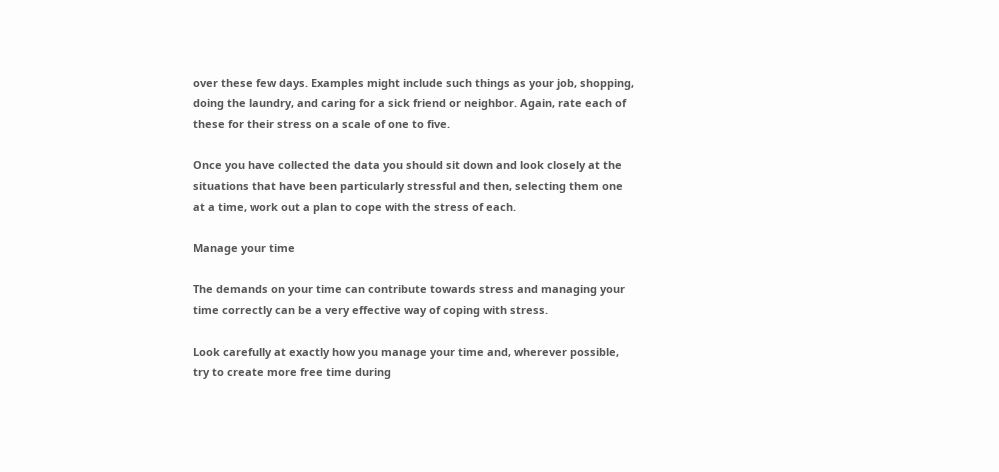over these few days. Examples might include such things as your job, shopping, doing the laundry, and caring for a sick friend or neighbor. Again, rate each of these for their stress on a scale of one to five.

Once you have collected the data you should sit down and look closely at the situations that have been particularly stressful and then, selecting them one at a time, work out a plan to cope with the stress of each.

Manage your time

The demands on your time can contribute towards stress and managing your time correctly can be a very effective way of coping with stress.

Look carefully at exactly how you manage your time and, wherever possible, try to create more free time during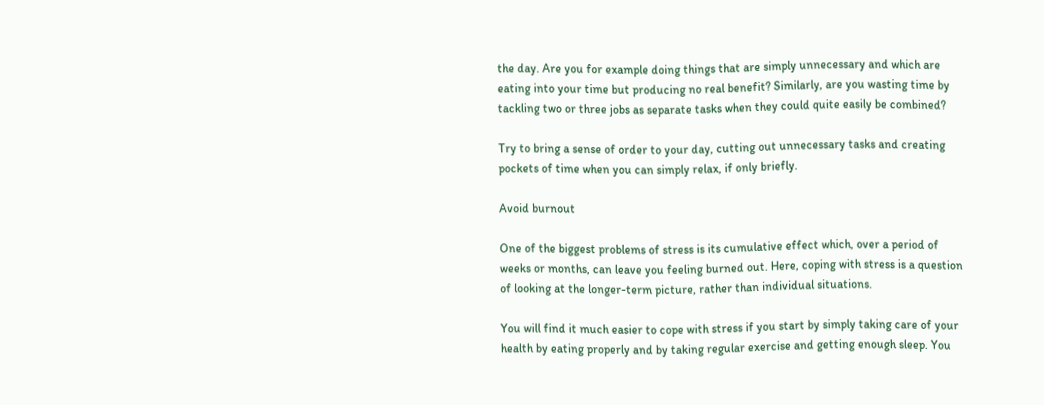the day. Are you for example doing things that are simply unnecessary and which are eating into your time but producing no real benefit? Similarly, are you wasting time by tackling two or three jobs as separate tasks when they could quite easily be combined?

Try to bring a sense of order to your day, cutting out unnecessary tasks and creating pockets of time when you can simply relax, if only briefly.

Avoid burnout

One of the biggest problems of stress is its cumulative effect which, over a period of weeks or months, can leave you feeling burned out. Here, coping with stress is a question of looking at the longer-term picture, rather than individual situations.

You will find it much easier to cope with stress if you start by simply taking care of your health by eating properly and by taking regular exercise and getting enough sleep. You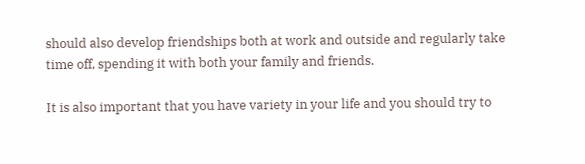should also develop friendships both at work and outside and regularly take time off, spending it with both your family and friends.

It is also important that you have variety in your life and you should try to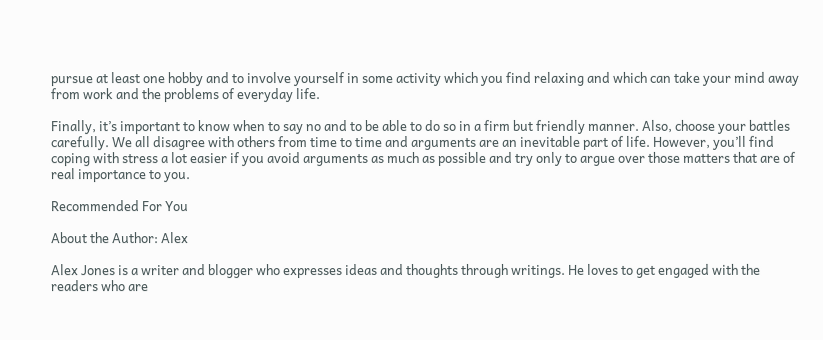pursue at least one hobby and to involve yourself in some activity which you find relaxing and which can take your mind away from work and the problems of everyday life.

Finally, it’s important to know when to say no and to be able to do so in a firm but friendly manner. Also, choose your battles carefully. We all disagree with others from time to time and arguments are an inevitable part of life. However, you’ll find coping with stress a lot easier if you avoid arguments as much as possible and try only to argue over those matters that are of real importance to you.

Recommended For You

About the Author: Alex

Alex Jones is a writer and blogger who expresses ideas and thoughts through writings. He loves to get engaged with the readers who are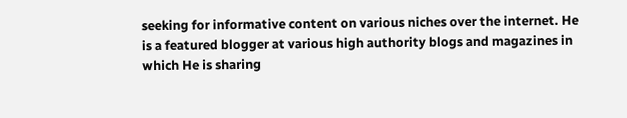seeking for informative content on various niches over the internet. He is a featured blogger at various high authority blogs and magazines in which He is sharing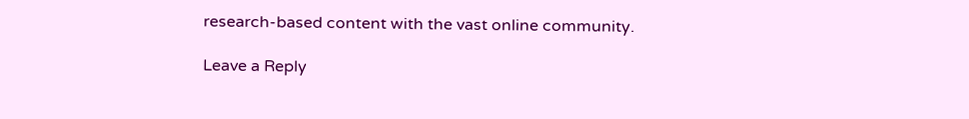research-based content with the vast online community.

Leave a Reply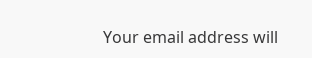Your email address will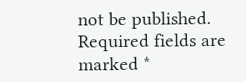not be published. Required fields are marked *